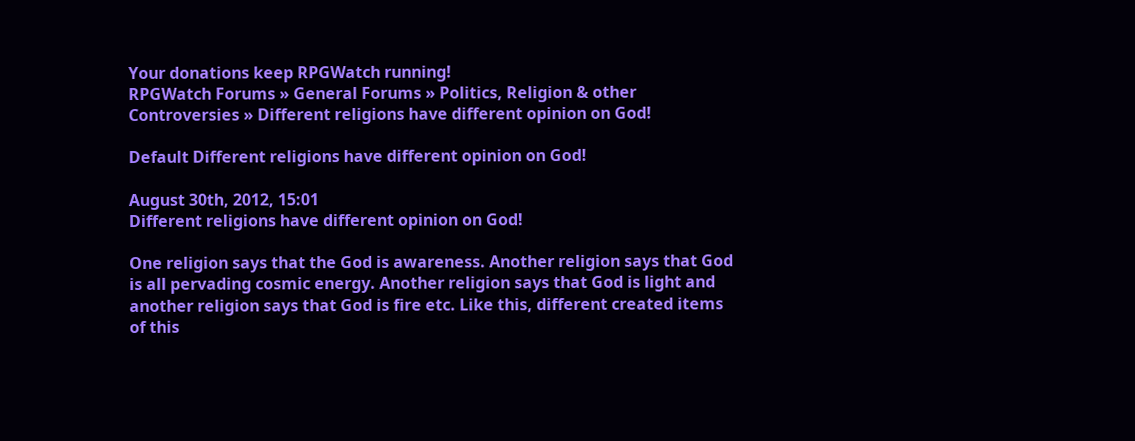Your donations keep RPGWatch running!
RPGWatch Forums » General Forums » Politics, Religion & other Controversies » Different religions have different opinion on God!

Default Different religions have different opinion on God!

August 30th, 2012, 15:01
Different religions have different opinion on God!

One religion says that the God is awareness. Another religion says that God is all pervading cosmic energy. Another religion says that God is light and another religion says that God is fire etc. Like this, different created items of this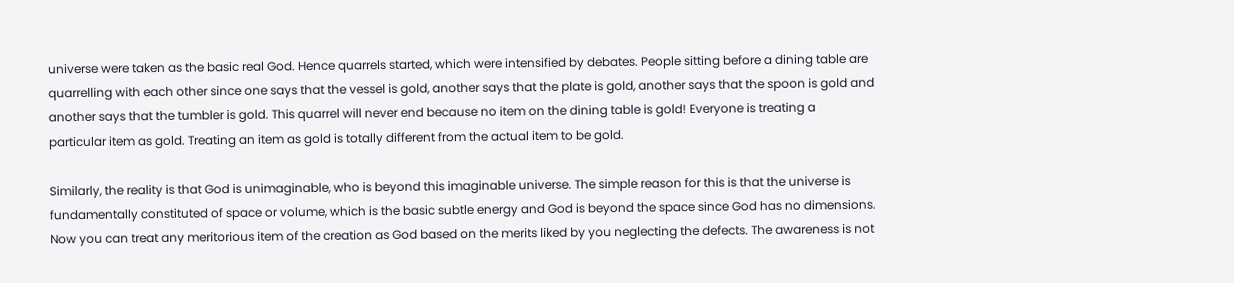universe were taken as the basic real God. Hence quarrels started, which were intensified by debates. People sitting before a dining table are quarrelling with each other since one says that the vessel is gold, another says that the plate is gold, another says that the spoon is gold and another says that the tumbler is gold. This quarrel will never end because no item on the dining table is gold! Everyone is treating a particular item as gold. Treating an item as gold is totally different from the actual item to be gold.

Similarly, the reality is that God is unimaginable, who is beyond this imaginable universe. The simple reason for this is that the universe is fundamentally constituted of space or volume, which is the basic subtle energy and God is beyond the space since God has no dimensions. Now you can treat any meritorious item of the creation as God based on the merits liked by you neglecting the defects. The awareness is not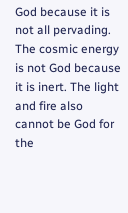God because it is not all pervading. The cosmic energy is not God because it is inert. The light and fire also cannot be God for the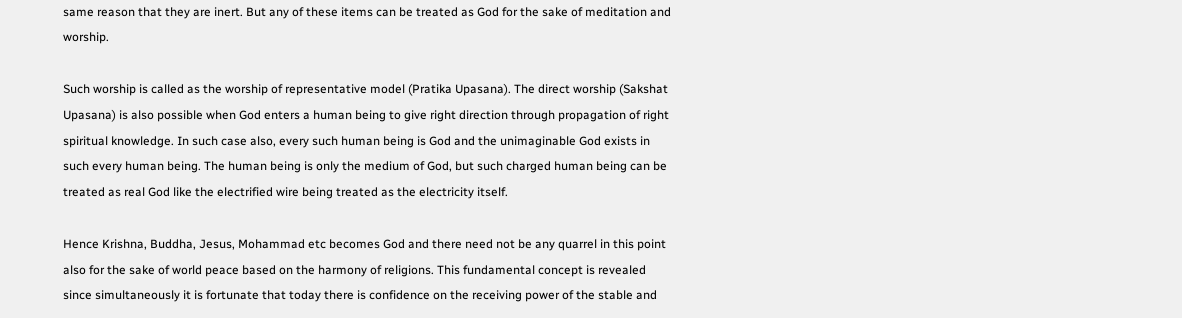same reason that they are inert. But any of these items can be treated as God for the sake of meditation and worship.

Such worship is called as the worship of representative model (Pratika Upasana). The direct worship (Sakshat Upasana) is also possible when God enters a human being to give right direction through propagation of right spiritual knowledge. In such case also, every such human being is God and the unimaginable God exists in such every human being. The human being is only the medium of God, but such charged human being can be treated as real God like the electrified wire being treated as the electricity itself.

Hence Krishna, Buddha, Jesus, Mohammad etc becomes God and there need not be any quarrel in this point also for the sake of world peace based on the harmony of religions. This fundamental concept is revealed since simultaneously it is fortunate that today there is confidence on the receiving power of the stable and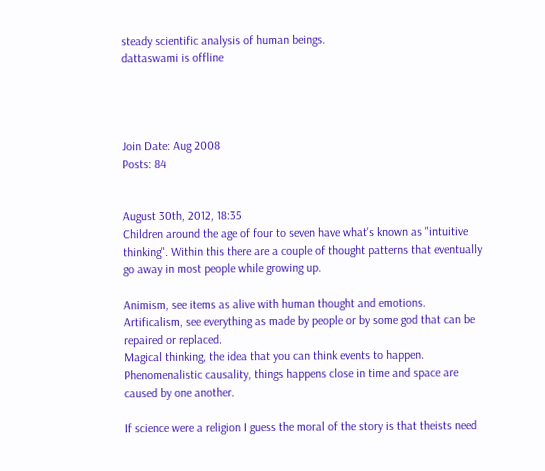steady scientific analysis of human beings.
dattaswami is offline




Join Date: Aug 2008
Posts: 84


August 30th, 2012, 18:35
Children around the age of four to seven have what's known as "intuitive thinking". Within this there are a couple of thought patterns that eventually go away in most people while growing up.

Animism, see items as alive with human thought and emotions.
Artificalism, see everything as made by people or by some god that can be repaired or replaced.
Magical thinking, the idea that you can think events to happen.
Phenomenalistic causality, things happens close in time and space are caused by one another.

If science were a religion I guess the moral of the story is that theists need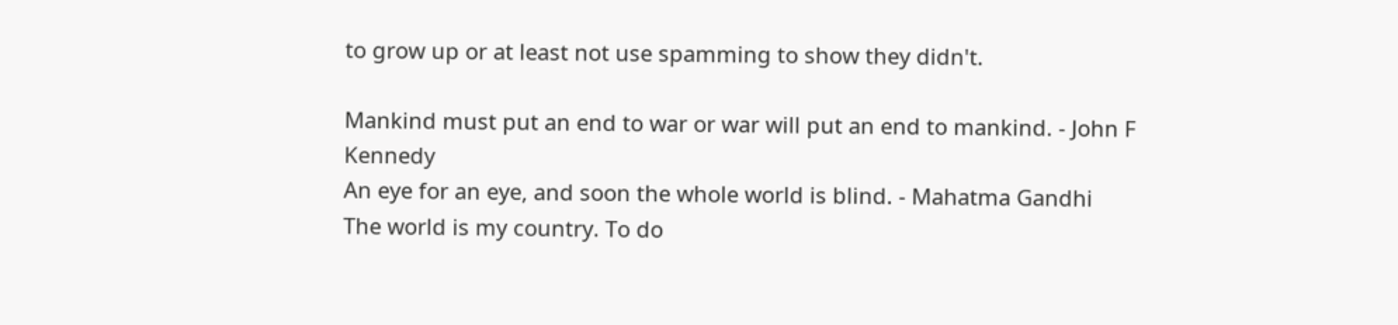to grow up or at least not use spamming to show they didn't.

Mankind must put an end to war or war will put an end to mankind. - John F Kennedy
An eye for an eye, and soon the whole world is blind. - Mahatma Gandhi
The world is my country. To do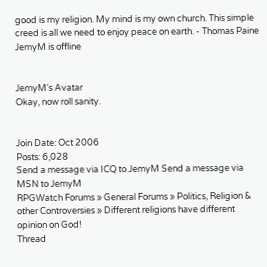good is my religion. My mind is my own church. This simple creed is all we need to enjoy peace on earth. - Thomas Paine
JemyM is offline


JemyM's Avatar
Okay, now roll sanity.


Join Date: Oct 2006
Posts: 6,028
Send a message via ICQ to JemyM Send a message via MSN to JemyM
RPGWatch Forums » General Forums » Politics, Religion & other Controversies » Different religions have different opinion on God!
Thread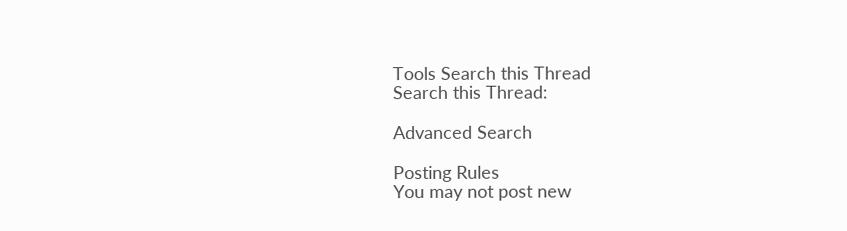Tools Search this Thread
Search this Thread:

Advanced Search

Posting Rules
You may not post new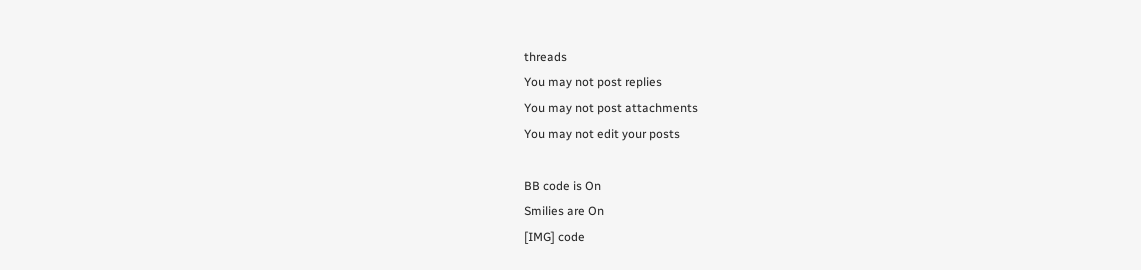threads
You may not post replies
You may not post attachments
You may not edit your posts

BB code is On
Smilies are On
[IMG] code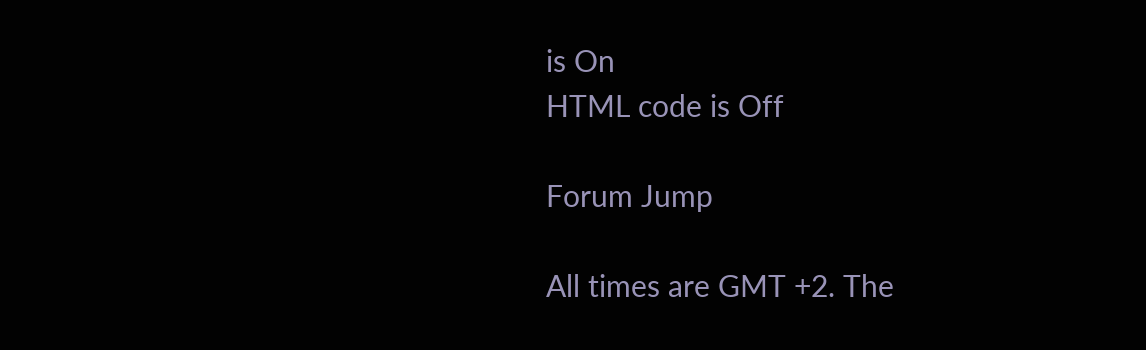is On
HTML code is Off

Forum Jump

All times are GMT +2. The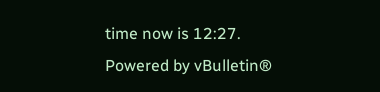time now is 12:27.
Powered by vBulletin®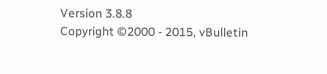Version 3.8.8
Copyright ©2000 - 2015, vBulletin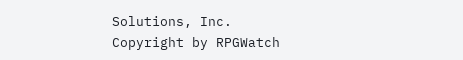Solutions, Inc.
Copyright by RPGWatch